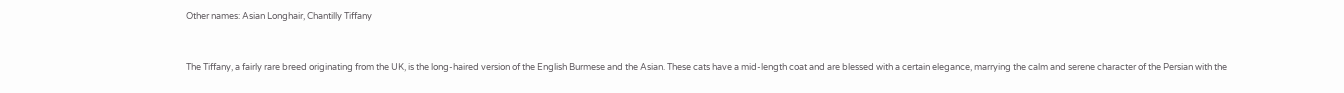Other names: Asian Longhair, Chantilly Tiffany


The Tiffany, a fairly rare breed originating from the UK, is the long-haired version of the English Burmese and the Asian. These cats have a mid-length coat and are blessed with a certain elegance, marrying the calm and serene character of the Persian with the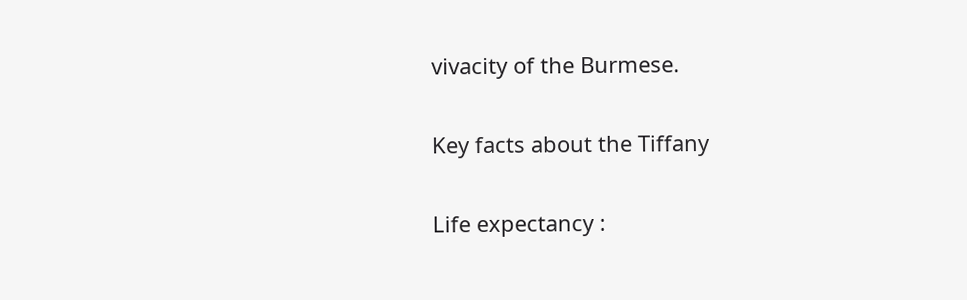vivacity of the Burmese.

Key facts about the Tiffany

Life expectancy :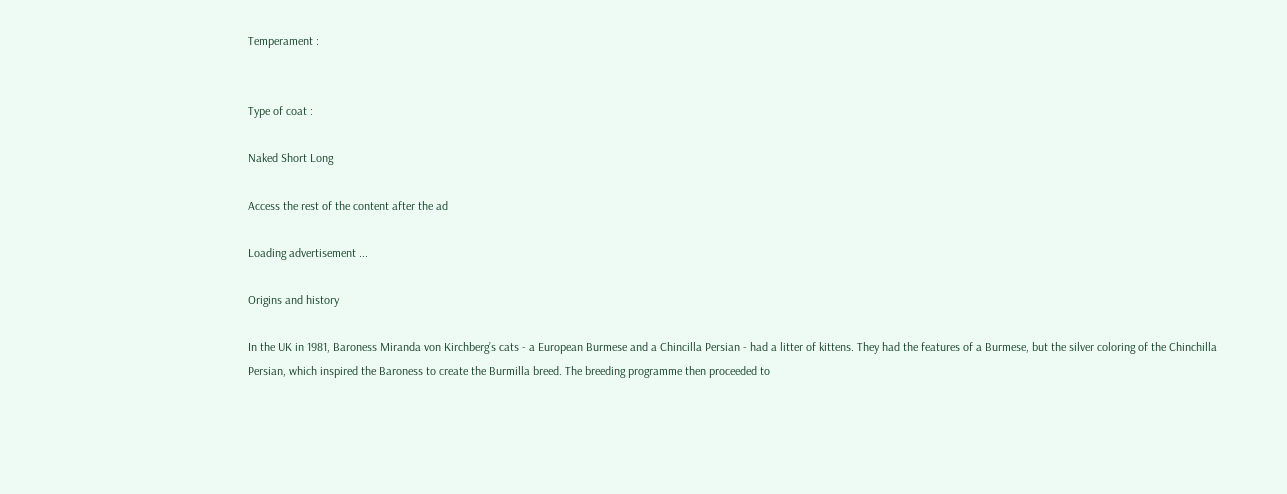Temperament :


Type of coat :

Naked Short Long

Access the rest of the content after the ad

Loading advertisement ...

Origins and history

In the UK in 1981, Baroness Miranda von Kirchberg’s cats - a European Burmese and a Chincilla Persian - had a litter of kittens. They had the features of a Burmese, but the silver coloring of the Chinchilla Persian, which inspired the Baroness to create the Burmilla breed. The breeding programme then proceeded to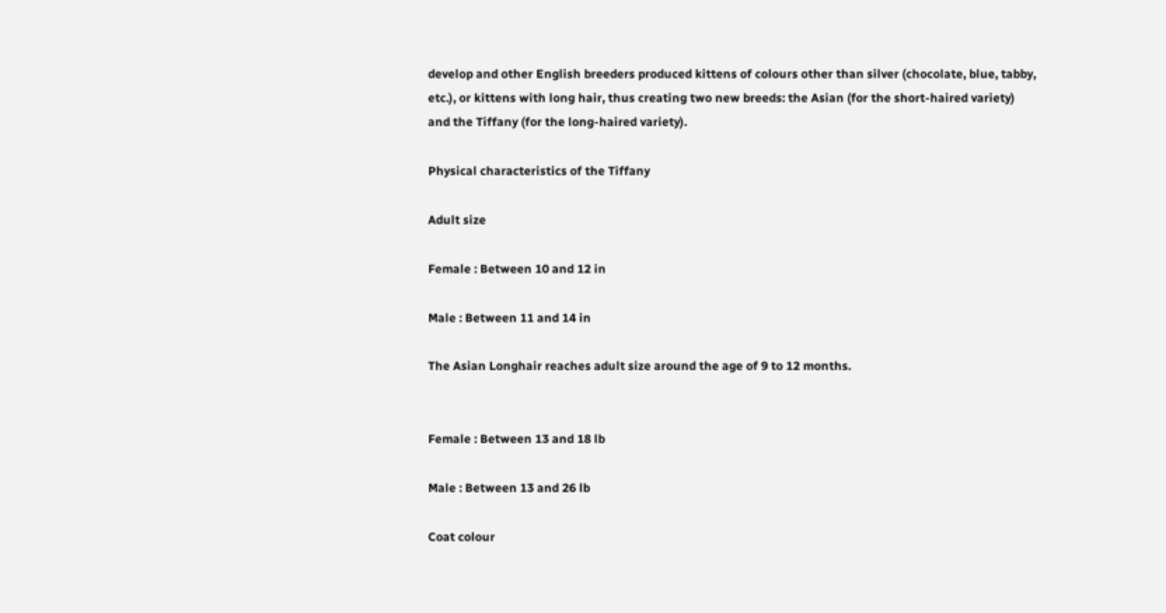develop and other English breeders produced kittens of colours other than silver (chocolate, blue, tabby, etc.), or kittens with long hair, thus creating two new breeds: the Asian (for the short-haired variety) and the Tiffany (for the long-haired variety).

Physical characteristics of the Tiffany

Adult size

Female : Between 10 and 12 in

Male : Between 11 and 14 in

The Asian Longhair reaches adult size around the age of 9 to 12 months.


Female : Between 13 and 18 lb

Male : Between 13 and 26 lb

Coat colour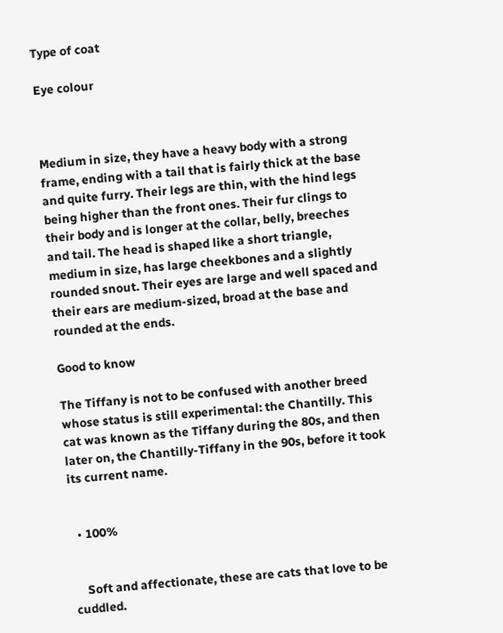Type of coat

Eye colour



Medium in size, they have a heavy body with a strong frame, ending with a tail that is fairly thick at the base and quite furry. Their legs are thin, with the hind legs being higher than the front ones. Their fur clings to their body and is longer at the collar, belly, breeches and tail. The head is shaped like a short triangle, medium in size, has large cheekbones and a slightly rounded snout. Their eyes are large and well spaced and their ears are medium-sized, broad at the base and rounded at the ends.

Good to know

The Tiffany is not to be confused with another breed whose status is still experimental: the Chantilly. This cat was known as the Tiffany during the 80s, and then later on, the Chantilly-Tiffany in the 90s, before it took its current name.


  • 100%


    Soft and affectionate, these are cats that love to be cuddled.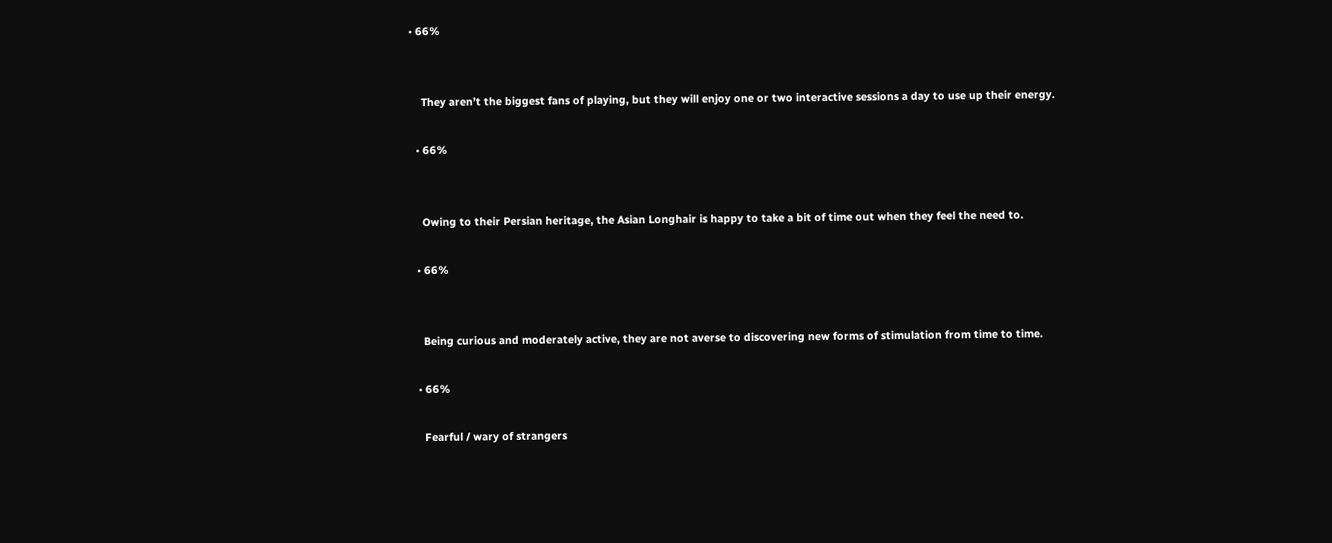• 66%


    They aren’t the biggest fans of playing, but they will enjoy one or two interactive sessions a day to use up their energy.

  • 66%


    Owing to their Persian heritage, the Asian Longhair is happy to take a bit of time out when they feel the need to.

  • 66%


    Being curious and moderately active, they are not averse to discovering new forms of stimulation from time to time.

  • 66%

    Fearful / wary of strangers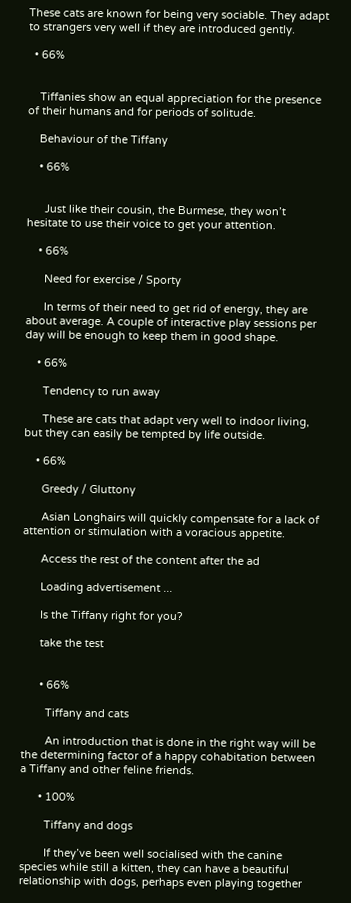These cats are known for being very sociable. They adapt to strangers very well if they are introduced gently.

  • 66%


    Tiffanies show an equal appreciation for the presence of their humans and for periods of solitude.

    Behaviour of the Tiffany

    • 66%


      Just like their cousin, the Burmese, they won’t hesitate to use their voice to get your attention.

    • 66%

      Need for exercise / Sporty

      In terms of their need to get rid of energy, they are about average. A couple of interactive play sessions per day will be enough to keep them in good shape.

    • 66%

      Tendency to run away

      These are cats that adapt very well to indoor living, but they can easily be tempted by life outside.

    • 66%

      Greedy / Gluttony

      Asian Longhairs will quickly compensate for a lack of attention or stimulation with a voracious appetite.

      Access the rest of the content after the ad

      Loading advertisement ...

      Is the Tiffany right for you?

      take the test


      • 66%

        Tiffany and cats

        An introduction that is done in the right way will be the determining factor of a happy cohabitation between a Tiffany and other feline friends.

      • 100%

        Tiffany and dogs

        If they’ve been well socialised with the canine species while still a kitten, they can have a beautiful relationship with dogs, perhaps even playing together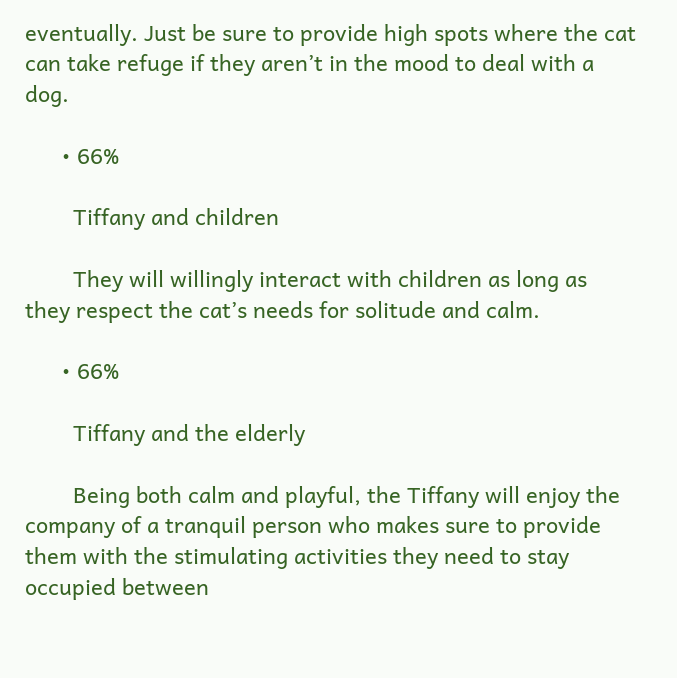eventually. Just be sure to provide high spots where the cat can take refuge if they aren’t in the mood to deal with a dog.

      • 66%

        Tiffany and children

        They will willingly interact with children as long as they respect the cat’s needs for solitude and calm.

      • 66%

        Tiffany and the elderly

        Being both calm and playful, the Tiffany will enjoy the company of a tranquil person who makes sure to provide them with the stimulating activities they need to stay occupied between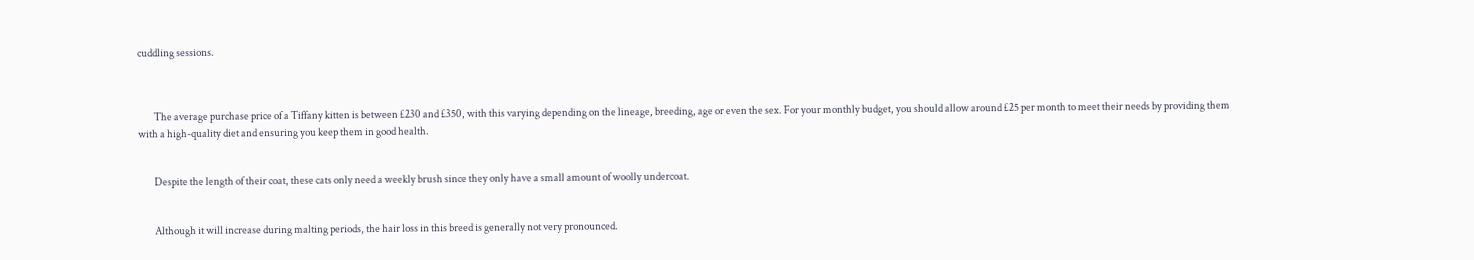cuddling sessions.



        The average purchase price of a Tiffany kitten is between £230 and £350, with this varying depending on the lineage, breeding, age or even the sex. For your monthly budget, you should allow around £25 per month to meet their needs by providing them with a high-quality diet and ensuring you keep them in good health.


        Despite the length of their coat, these cats only need a weekly brush since they only have a small amount of woolly undercoat.


        Although it will increase during malting periods, the hair loss in this breed is generally not very pronounced.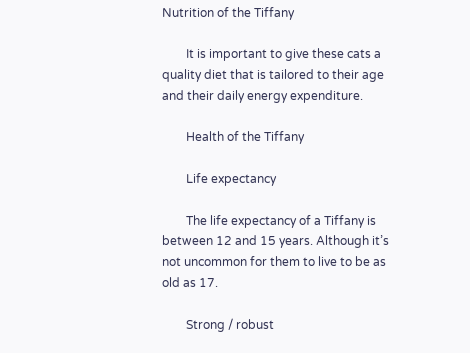Nutrition of the Tiffany

        It is important to give these cats a quality diet that is tailored to their age and their daily energy expenditure.

        Health of the Tiffany

        Life expectancy

        The life expectancy of a Tiffany is between 12 and 15 years. Although it’s not uncommon for them to live to be as old as 17.

        Strong / robust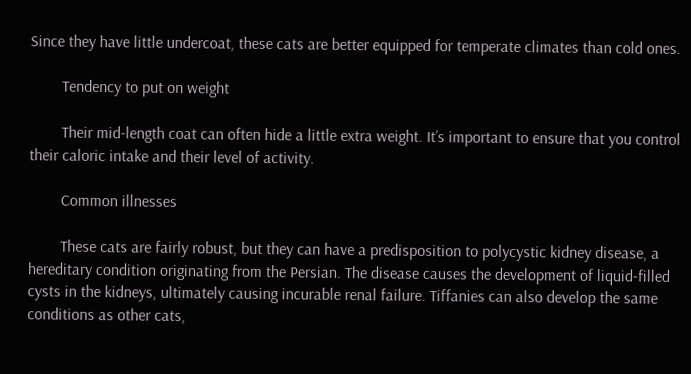Since they have little undercoat, these cats are better equipped for temperate climates than cold ones.

        Tendency to put on weight

        Their mid-length coat can often hide a little extra weight. It’s important to ensure that you control their caloric intake and their level of activity.

        Common illnesses

        These cats are fairly robust, but they can have a predisposition to polycystic kidney disease, a hereditary condition originating from the Persian. The disease causes the development of liquid-filled cysts in the kidneys, ultimately causing incurable renal failure. Tiffanies can also develop the same conditions as other cats,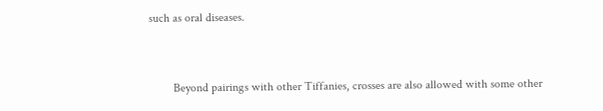such as oral diseases.


        Beyond pairings with other Tiffanies, crosses are also allowed with some other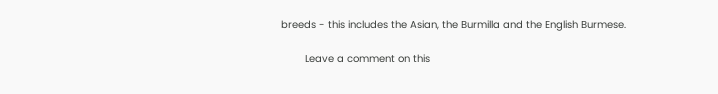breeds - this includes the Asian, the Burmilla and the English Burmese.

        Leave a comment on this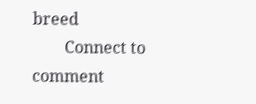breed
        Connect to comment